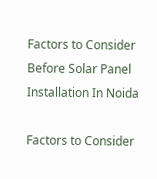Factors to Consider Before Solar Panel Installation In Noida

Factors to Consider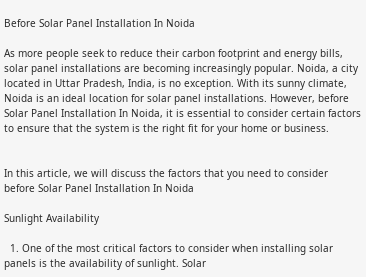Before Solar Panel Installation In Noida

As more people seek to reduce their carbon footprint and energy bills, solar panel installations are becoming increasingly popular. Noida, a city located in Uttar Pradesh, India, is no exception. With its sunny climate, Noida is an ideal location for solar panel installations. However, before Solar Panel Installation In Noida, it is essential to consider certain factors to ensure that the system is the right fit for your home or business.


In this article, we will discuss the factors that you need to consider before Solar Panel Installation In Noida

Sunlight Availability

  1. One of the most critical factors to consider when installing solar panels is the availability of sunlight. Solar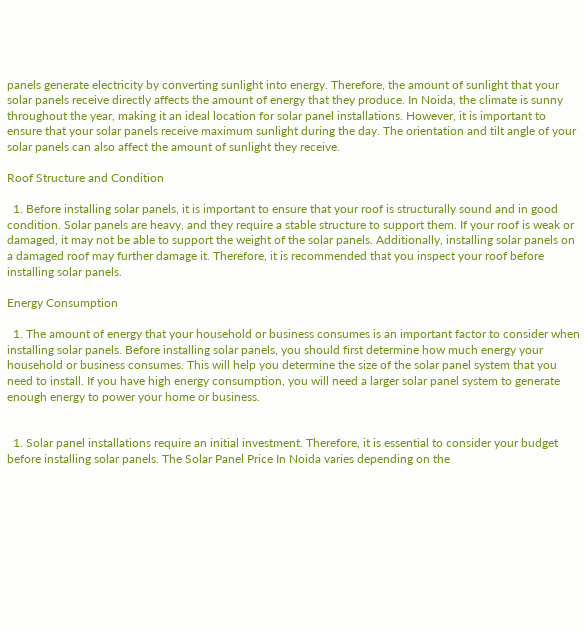panels generate electricity by converting sunlight into energy. Therefore, the amount of sunlight that your solar panels receive directly affects the amount of energy that they produce. In Noida, the climate is sunny throughout the year, making it an ideal location for solar panel installations. However, it is important to ensure that your solar panels receive maximum sunlight during the day. The orientation and tilt angle of your solar panels can also affect the amount of sunlight they receive.

Roof Structure and Condition

  1. Before installing solar panels, it is important to ensure that your roof is structurally sound and in good condition. Solar panels are heavy, and they require a stable structure to support them. If your roof is weak or damaged, it may not be able to support the weight of the solar panels. Additionally, installing solar panels on a damaged roof may further damage it. Therefore, it is recommended that you inspect your roof before installing solar panels.

Energy Consumption

  1. The amount of energy that your household or business consumes is an important factor to consider when installing solar panels. Before installing solar panels, you should first determine how much energy your household or business consumes. This will help you determine the size of the solar panel system that you need to install. If you have high energy consumption, you will need a larger solar panel system to generate enough energy to power your home or business.


  1. Solar panel installations require an initial investment. Therefore, it is essential to consider your budget before installing solar panels. The Solar Panel Price In Noida varies depending on the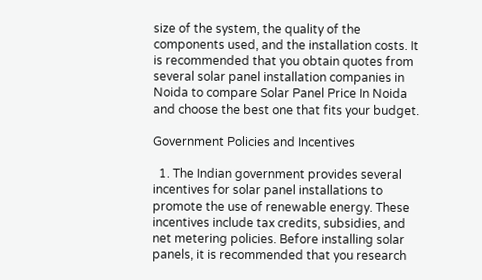size of the system, the quality of the components used, and the installation costs. It is recommended that you obtain quotes from several solar panel installation companies in Noida to compare Solar Panel Price In Noida and choose the best one that fits your budget.

Government Policies and Incentives

  1. The Indian government provides several incentives for solar panel installations to promote the use of renewable energy. These incentives include tax credits, subsidies, and net metering policies. Before installing solar panels, it is recommended that you research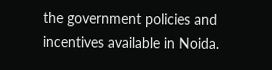the government policies and incentives available in Noida.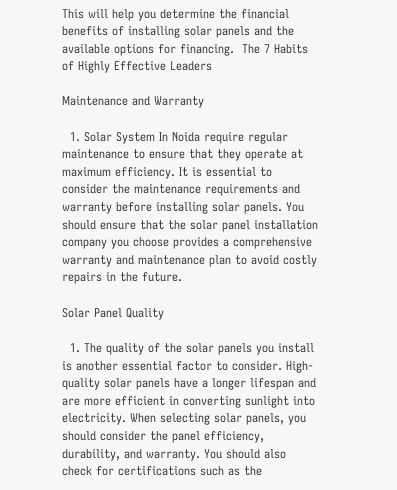This will help you determine the financial benefits of installing solar panels and the available options for financing.  The 7 Habits of Highly Effective Leaders

Maintenance and Warranty

  1. Solar System In Noida require regular maintenance to ensure that they operate at maximum efficiency. It is essential to consider the maintenance requirements and warranty before installing solar panels. You should ensure that the solar panel installation company you choose provides a comprehensive warranty and maintenance plan to avoid costly repairs in the future.

Solar Panel Quality

  1. The quality of the solar panels you install is another essential factor to consider. High-quality solar panels have a longer lifespan and are more efficient in converting sunlight into electricity. When selecting solar panels, you should consider the panel efficiency, durability, and warranty. You should also check for certifications such as the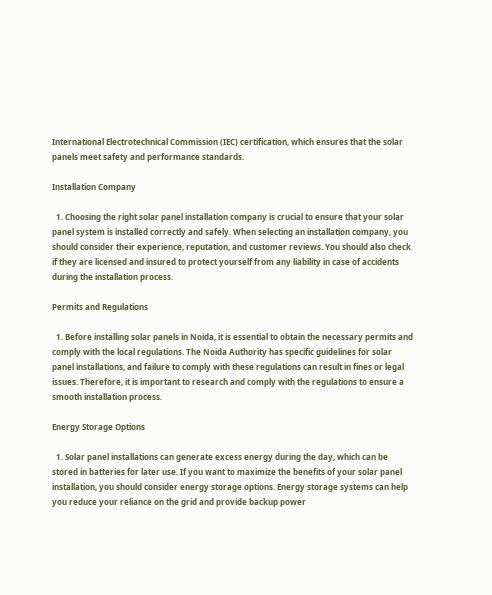International Electrotechnical Commission (IEC) certification, which ensures that the solar panels meet safety and performance standards.

Installation Company

  1. Choosing the right solar panel installation company is crucial to ensure that your solar panel system is installed correctly and safely. When selecting an installation company, you should consider their experience, reputation, and customer reviews. You should also check if they are licensed and insured to protect yourself from any liability in case of accidents during the installation process.

Permits and Regulations

  1. Before installing solar panels in Noida, it is essential to obtain the necessary permits and comply with the local regulations. The Noida Authority has specific guidelines for solar panel installations, and failure to comply with these regulations can result in fines or legal issues. Therefore, it is important to research and comply with the regulations to ensure a smooth installation process.

Energy Storage Options

  1. Solar panel installations can generate excess energy during the day, which can be stored in batteries for later use. If you want to maximize the benefits of your solar panel installation, you should consider energy storage options. Energy storage systems can help you reduce your reliance on the grid and provide backup power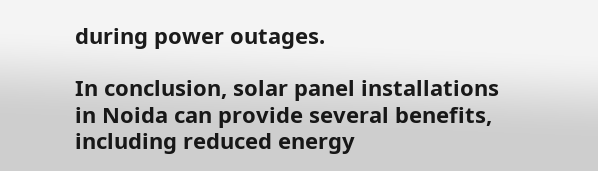during power outages.

In conclusion, solar panel installations in Noida can provide several benefits, including reduced energy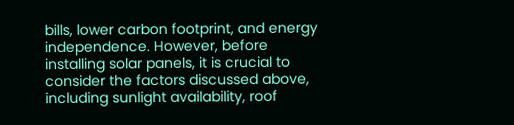bills, lower carbon footprint, and energy independence. However, before installing solar panels, it is crucial to consider the factors discussed above, including sunlight availability, roof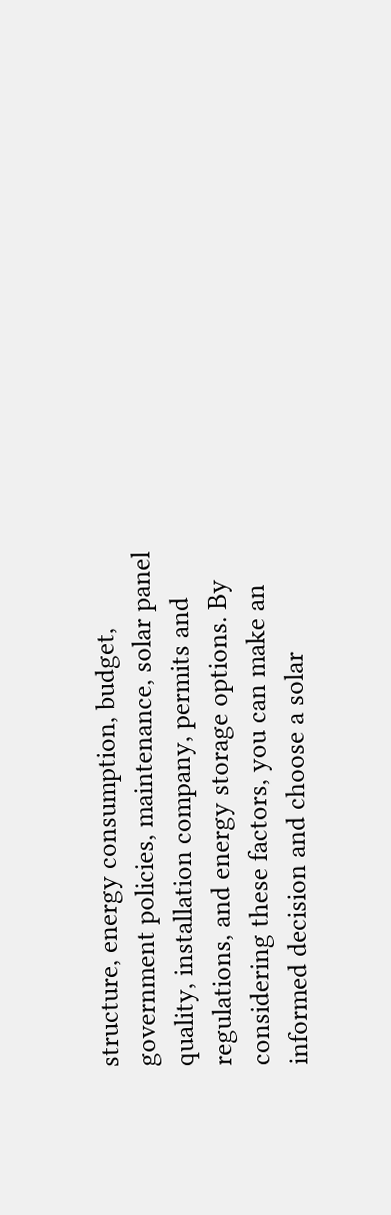structure, energy consumption, budget, government policies, maintenance, solar panel quality, installation company, permits and regulations, and energy storage options. By considering these factors, you can make an informed decision and choose a solar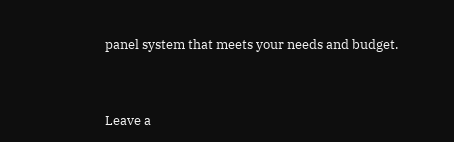panel system that meets your needs and budget.


Leave a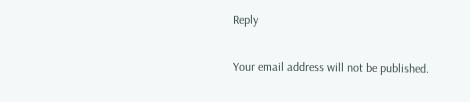Reply

Your email address will not be published.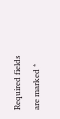Required fields are marked *